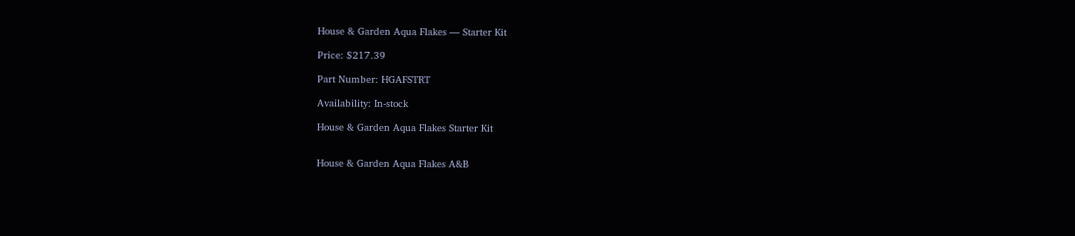House & Garden Aqua Flakes — Starter Kit

Price: $217.39

Part Number: HGAFSTRT

Availability: In-stock

House & Garden Aqua Flakes Starter Kit


House & Garden Aqua Flakes A&B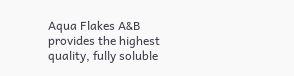Aqua Flakes A&B provides the highest quality, fully soluble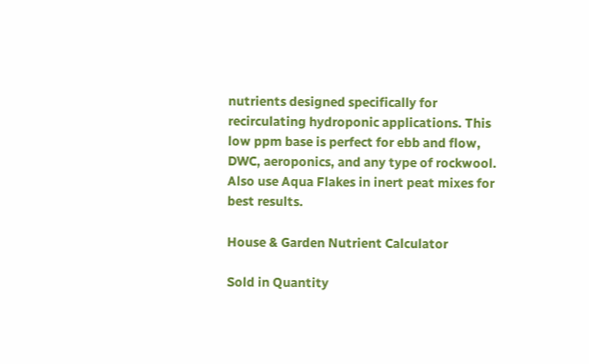nutrients designed specifically for recirculating hydroponic applications. This low ppm base is perfect for ebb and flow, DWC, aeroponics, and any type of rockwool. Also use Aqua Flakes in inert peat mixes for best results.

House & Garden Nutrient Calculator

Sold in Quantity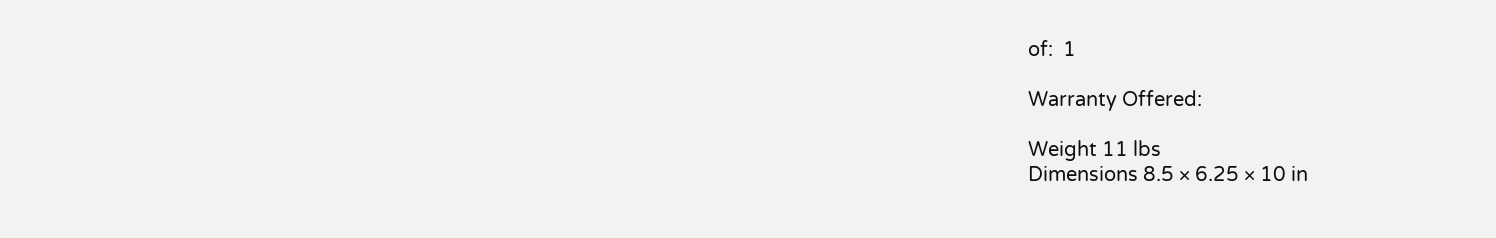of:  1

Warranty Offered:

Weight 11 lbs
Dimensions 8.5 × 6.25 × 10 in